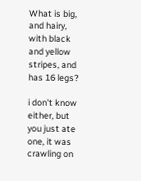What is big, and hairy, with black and yellow stripes, and has 16 legs?

i don't know either, but you just ate one, it was crawling on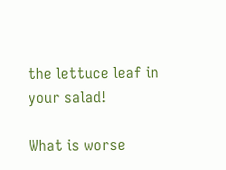the lettuce leaf in your salad!

What is worse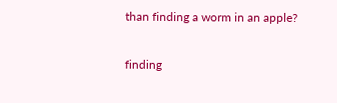than finding a worm in an apple?

finding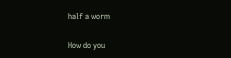half a worm

How do you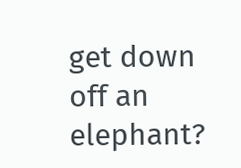get down off an elephant?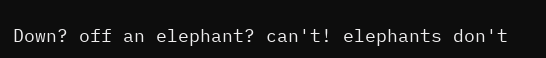Down? off an elephant? can't! elephants don't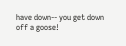have down-- you get down off a goose!